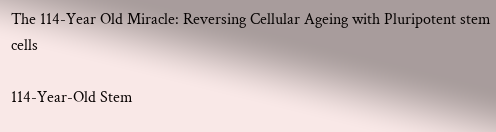The 114-Year Old Miracle: Reversing Cellular Ageing with Pluripotent stem cells

114-Year-Old Stem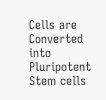Cells are Converted into Pluripotent Stem cells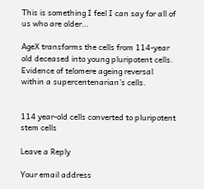This is something I feel I can say for all of us who are older…

AgeX transforms the cells from 114-year old deceased into young pluripotent cells. Evidence of telomere ageing reversal within a supercentenarian’s cells.


114 year-old cells converted to pluripotent stem cells

Leave a Reply

Your email address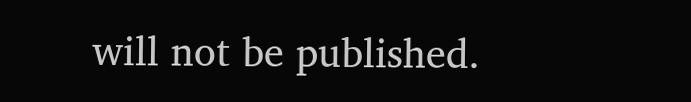will not be published.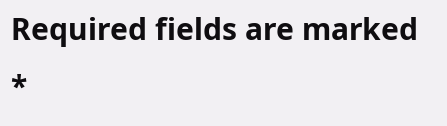Required fields are marked *